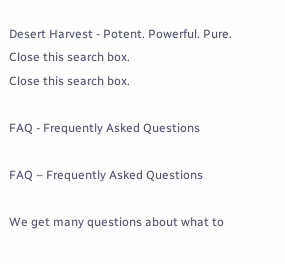Desert Harvest - Potent. Powerful. Pure.
Close this search box.
Close this search box.

FAQ - Frequently Asked Questions

FAQ – Frequently Asked Questions

We get many questions about what to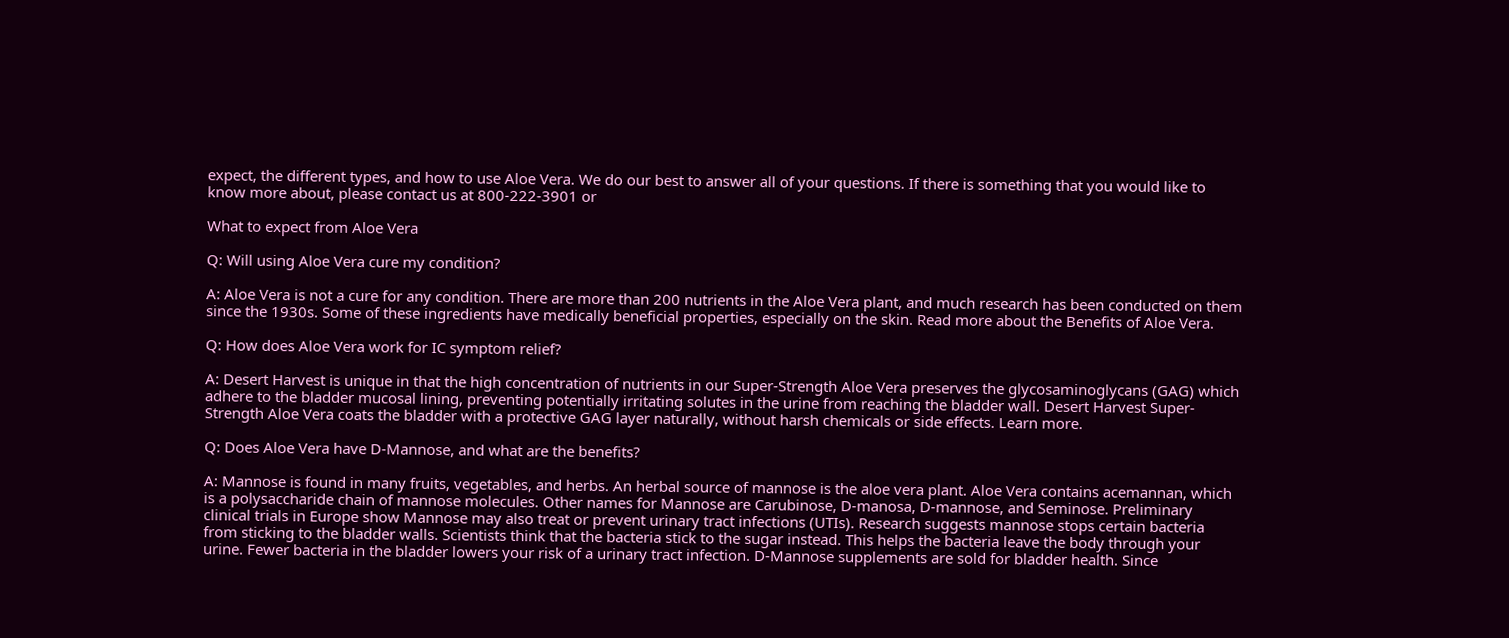expect, the different types, and how to use Aloe Vera. We do our best to answer all of your questions. If there is something that you would like to know more about, please contact us at 800-222-3901 or

What to expect from Aloe Vera

Q: Will using Aloe Vera cure my condition?

A: Aloe Vera is not a cure for any condition. There are more than 200 nutrients in the Aloe Vera plant, and much research has been conducted on them since the 1930s. Some of these ingredients have medically beneficial properties, especially on the skin. Read more about the Benefits of Aloe Vera.

Q: How does Aloe Vera work for IC symptom relief?

A: Desert Harvest is unique in that the high concentration of nutrients in our Super-Strength Aloe Vera preserves the glycosaminoglycans (GAG) which adhere to the bladder mucosal lining, preventing potentially irritating solutes in the urine from reaching the bladder wall. Desert Harvest Super-Strength Aloe Vera coats the bladder with a protective GAG layer naturally, without harsh chemicals or side effects. Learn more.

Q: Does Aloe Vera have D-Mannose, and what are the benefits?

A: Mannose is found in many fruits, vegetables, and herbs. An herbal source of mannose is the aloe vera plant. Aloe Vera contains acemannan, which is a polysaccharide chain of mannose molecules. Other names for Mannose are Carubinose, D-manosa, D-mannose, and Seminose. Preliminary clinical trials in Europe show Mannose may also treat or prevent urinary tract infections (UTIs). Research suggests mannose stops certain bacteria from sticking to the bladder walls. Scientists think that the bacteria stick to the sugar instead. This helps the bacteria leave the body through your urine. Fewer bacteria in the bladder lowers your risk of a urinary tract infection. D-Mannose supplements are sold for bladder health. Since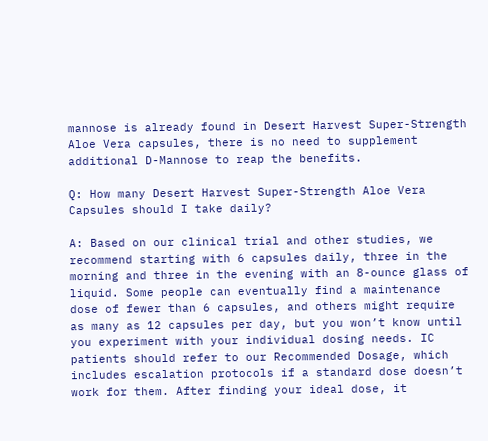mannose is already found in Desert Harvest Super-Strength Aloe Vera capsules, there is no need to supplement additional D-Mannose to reap the benefits.

Q: How many Desert Harvest Super-Strength Aloe Vera Capsules should I take daily?

A: Based on our clinical trial and other studies, we recommend starting with 6 capsules daily, three in the morning and three in the evening with an 8-ounce glass of liquid. Some people can eventually find a maintenance dose of fewer than 6 capsules, and others might require as many as 12 capsules per day, but you won’t know until you experiment with your individual dosing needs. IC patients should refer to our Recommended Dosage, which includes escalation protocols if a standard dose doesn’t work for them. After finding your ideal dose, it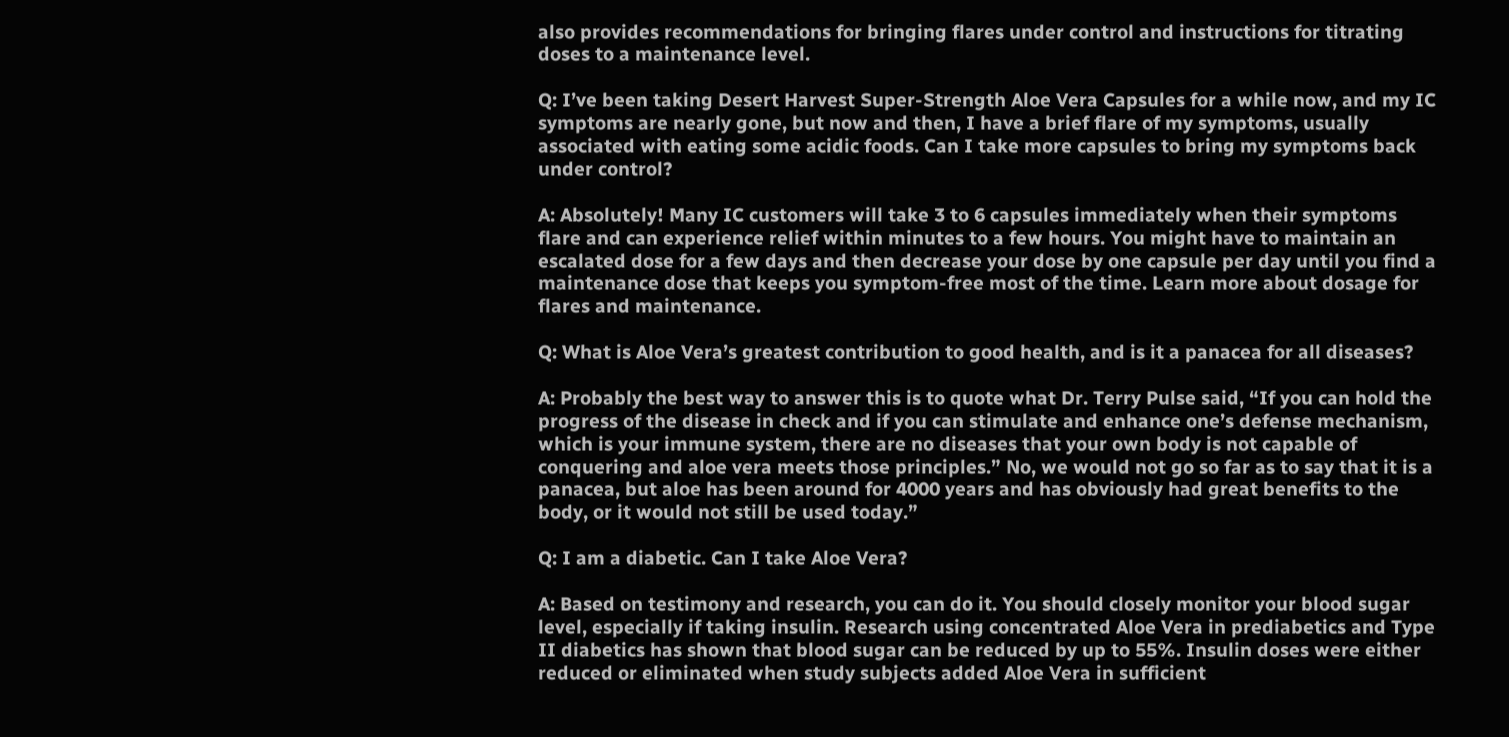also provides recommendations for bringing flares under control and instructions for titrating doses to a maintenance level.

Q: I’ve been taking Desert Harvest Super-Strength Aloe Vera Capsules for a while now, and my IC symptoms are nearly gone, but now and then, I have a brief flare of my symptoms, usually associated with eating some acidic foods. Can I take more capsules to bring my symptoms back under control?

A: Absolutely! Many IC customers will take 3 to 6 capsules immediately when their symptoms flare and can experience relief within minutes to a few hours. You might have to maintain an escalated dose for a few days and then decrease your dose by one capsule per day until you find a maintenance dose that keeps you symptom-free most of the time. Learn more about dosage for flares and maintenance.

Q: What is Aloe Vera’s greatest contribution to good health, and is it a panacea for all diseases?

A: Probably the best way to answer this is to quote what Dr. Terry Pulse said, “If you can hold the progress of the disease in check and if you can stimulate and enhance one’s defense mechanism, which is your immune system, there are no diseases that your own body is not capable of conquering and aloe vera meets those principles.” No, we would not go so far as to say that it is a panacea, but aloe has been around for 4000 years and has obviously had great benefits to the body, or it would not still be used today.”

Q: I am a diabetic. Can I take Aloe Vera?

A: Based on testimony and research, you can do it. You should closely monitor your blood sugar level, especially if taking insulin. Research using concentrated Aloe Vera in prediabetics and Type II diabetics has shown that blood sugar can be reduced by up to 55%. Insulin doses were either reduced or eliminated when study subjects added Aloe Vera in sufficient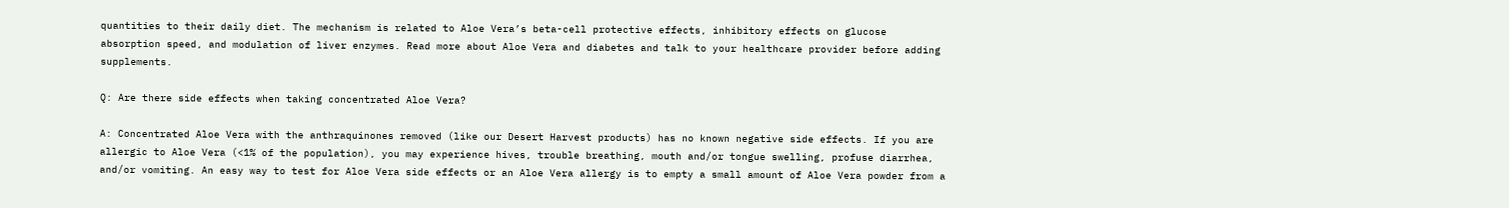quantities to their daily diet. The mechanism is related to Aloe Vera’s beta-cell protective effects, inhibitory effects on glucose absorption speed, and modulation of liver enzymes. Read more about Aloe Vera and diabetes and talk to your healthcare provider before adding supplements.

Q: Are there side effects when taking concentrated Aloe Vera?

A: Concentrated Aloe Vera with the anthraquinones removed (like our Desert Harvest products) has no known negative side effects. If you are allergic to Aloe Vera (<1% of the population), you may experience hives, trouble breathing, mouth and/or tongue swelling, profuse diarrhea, and/or vomiting. An easy way to test for Aloe Vera side effects or an Aloe Vera allergy is to empty a small amount of Aloe Vera powder from a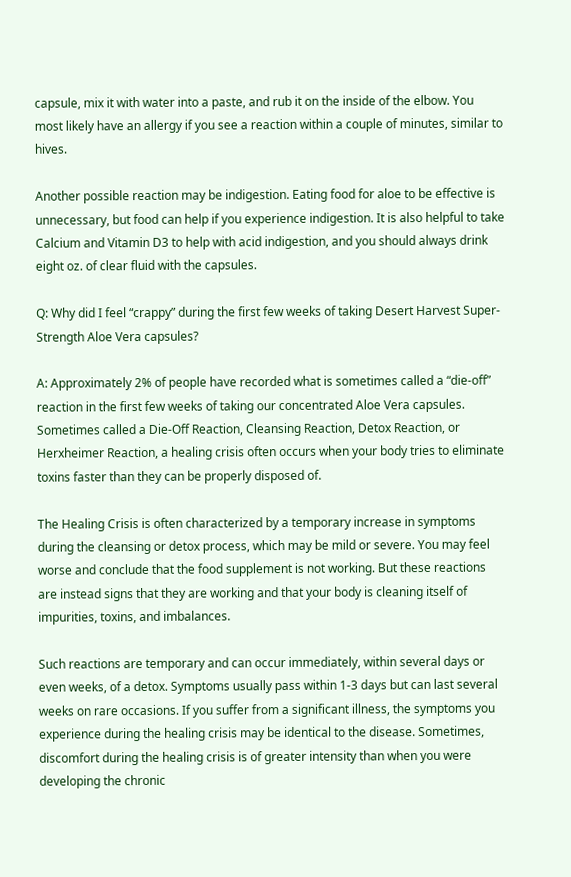capsule, mix it with water into a paste, and rub it on the inside of the elbow. You most likely have an allergy if you see a reaction within a couple of minutes, similar to hives.

Another possible reaction may be indigestion. Eating food for aloe to be effective is unnecessary, but food can help if you experience indigestion. It is also helpful to take Calcium and Vitamin D3 to help with acid indigestion, and you should always drink eight oz. of clear fluid with the capsules.

Q: Why did I feel “crappy” during the first few weeks of taking Desert Harvest Super-Strength Aloe Vera capsules?

A: Approximately 2% of people have recorded what is sometimes called a “die-off” reaction in the first few weeks of taking our concentrated Aloe Vera capsules. Sometimes called a Die-Off Reaction, Cleansing Reaction, Detox Reaction, or Herxheimer Reaction, a healing crisis often occurs when your body tries to eliminate toxins faster than they can be properly disposed of.

The Healing Crisis is often characterized by a temporary increase in symptoms during the cleansing or detox process, which may be mild or severe. You may feel worse and conclude that the food supplement is not working. But these reactions are instead signs that they are working and that your body is cleaning itself of impurities, toxins, and imbalances.

Such reactions are temporary and can occur immediately, within several days or even weeks, of a detox. Symptoms usually pass within 1-3 days but can last several weeks on rare occasions. If you suffer from a significant illness, the symptoms you experience during the healing crisis may be identical to the disease. Sometimes, discomfort during the healing crisis is of greater intensity than when you were developing the chronic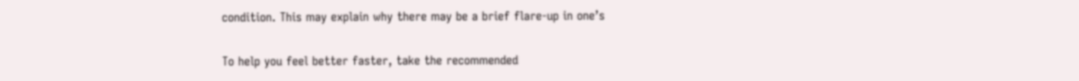condition. This may explain why there may be a brief flare-up in one’s

To help you feel better faster, take the recommended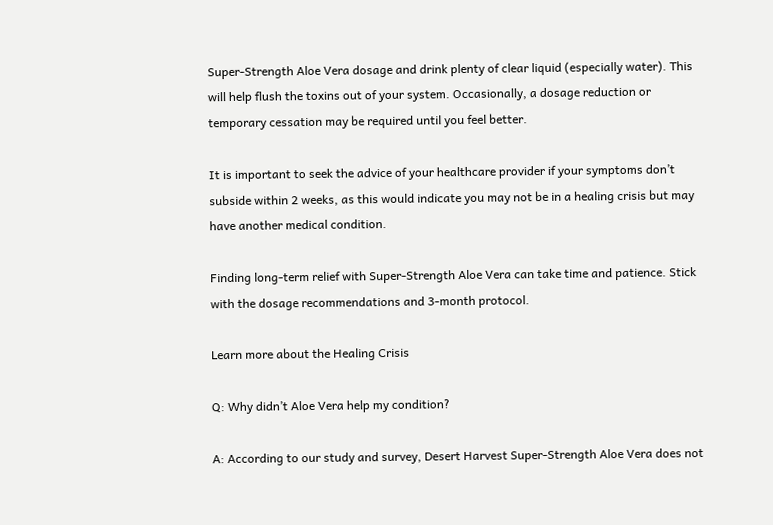Super-Strength Aloe Vera dosage and drink plenty of clear liquid (especially water). This will help flush the toxins out of your system. Occasionally, a dosage reduction or temporary cessation may be required until you feel better.

It is important to seek the advice of your healthcare provider if your symptoms don’t subside within 2 weeks, as this would indicate you may not be in a healing crisis but may have another medical condition.

Finding long-term relief with Super-Strength Aloe Vera can take time and patience. Stick with the dosage recommendations and 3-month protocol.

Learn more about the Healing Crisis

Q: Why didn’t Aloe Vera help my condition?

A: According to our study and survey, Desert Harvest Super-Strength Aloe Vera does not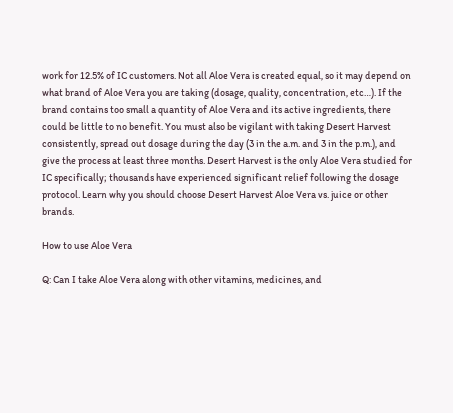work for 12.5% of IC customers. Not all Aloe Vera is created equal, so it may depend on what brand of Aloe Vera you are taking (dosage, quality, concentration, etc…). If the brand contains too small a quantity of Aloe Vera and its active ingredients, there could be little to no benefit. You must also be vigilant with taking Desert Harvest consistently, spread out dosage during the day (3 in the a.m. and 3 in the p.m.), and give the process at least three months. Desert Harvest is the only Aloe Vera studied for IC specifically; thousands have experienced significant relief following the dosage protocol. Learn why you should choose Desert Harvest Aloe Vera vs. juice or other brands.

How to use Aloe Vera

Q: Can I take Aloe Vera along with other vitamins, medicines, and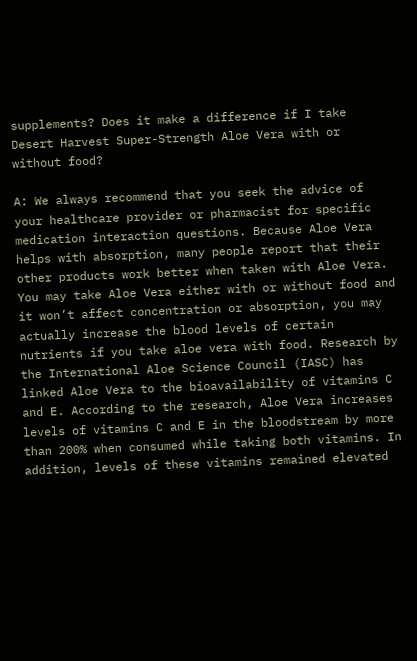supplements? Does it make a difference if I take Desert Harvest Super-Strength Aloe Vera with or without food?

A: We always recommend that you seek the advice of your healthcare provider or pharmacist for specific medication interaction questions. Because Aloe Vera helps with absorption, many people report that their other products work better when taken with Aloe Vera. You may take Aloe Vera either with or without food and it won’t affect concentration or absorption, you may actually increase the blood levels of certain nutrients if you take aloe vera with food. Research by the International Aloe Science Council (IASC) has linked Aloe Vera to the bioavailability of vitamins C and E. According to the research, Aloe Vera increases levels of vitamins C and E in the bloodstream by more than 200% when consumed while taking both vitamins. In addition, levels of these vitamins remained elevated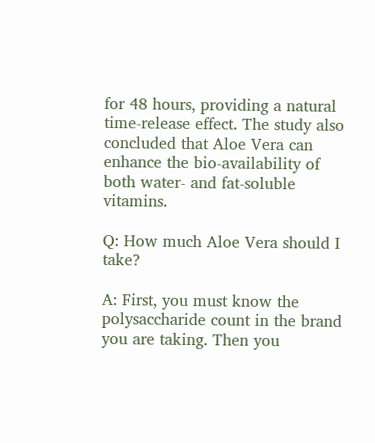for 48 hours, providing a natural time-release effect. The study also concluded that Aloe Vera can enhance the bio-availability of both water- and fat-soluble vitamins.

Q: How much Aloe Vera should I take?

A: First, you must know the polysaccharide count in the brand you are taking. Then you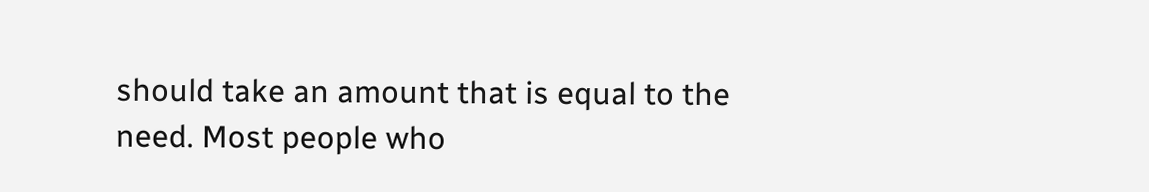should take an amount that is equal to the need. Most people who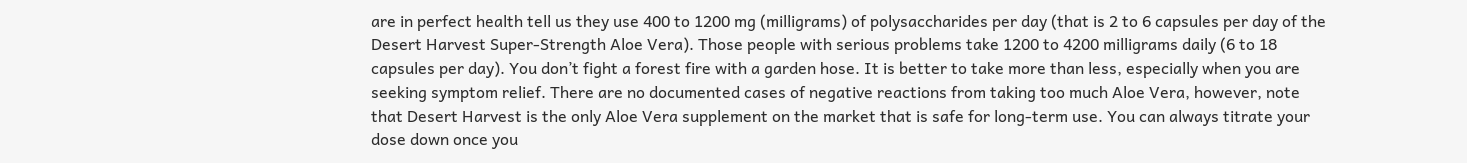are in perfect health tell us they use 400 to 1200 mg (milligrams) of polysaccharides per day (that is 2 to 6 capsules per day of the Desert Harvest Super-Strength Aloe Vera). Those people with serious problems take 1200 to 4200 milligrams daily (6 to 18 capsules per day). You don’t fight a forest fire with a garden hose. It is better to take more than less, especially when you are seeking symptom relief. There are no documented cases of negative reactions from taking too much Aloe Vera, however, note that Desert Harvest is the only Aloe Vera supplement on the market that is safe for long-term use. You can always titrate your dose down once you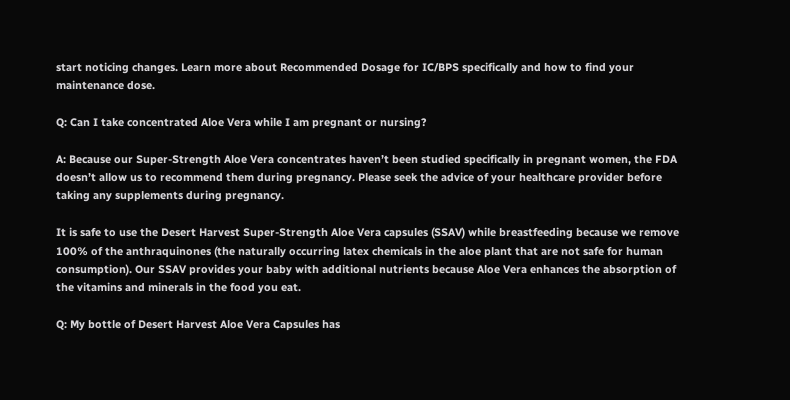start noticing changes. Learn more about Recommended Dosage for IC/BPS specifically and how to find your maintenance dose.

Q: Can I take concentrated Aloe Vera while I am pregnant or nursing?

A: Because our Super-Strength Aloe Vera concentrates haven’t been studied specifically in pregnant women, the FDA doesn’t allow us to recommend them during pregnancy. Please seek the advice of your healthcare provider before taking any supplements during pregnancy.

It is safe to use the Desert Harvest Super-Strength Aloe Vera capsules (SSAV) while breastfeeding because we remove 100% of the anthraquinones (the naturally occurring latex chemicals in the aloe plant that are not safe for human consumption). Our SSAV provides your baby with additional nutrients because Aloe Vera enhances the absorption of the vitamins and minerals in the food you eat.

Q: My bottle of Desert Harvest Aloe Vera Capsules has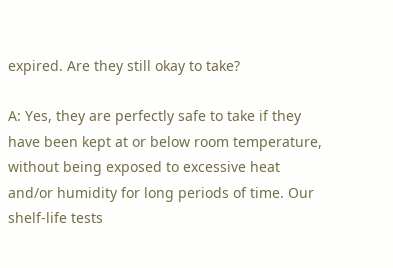expired. Are they still okay to take?

A: Yes, they are perfectly safe to take if they have been kept at or below room temperature, without being exposed to excessive heat and/or humidity for long periods of time. Our shelf-life tests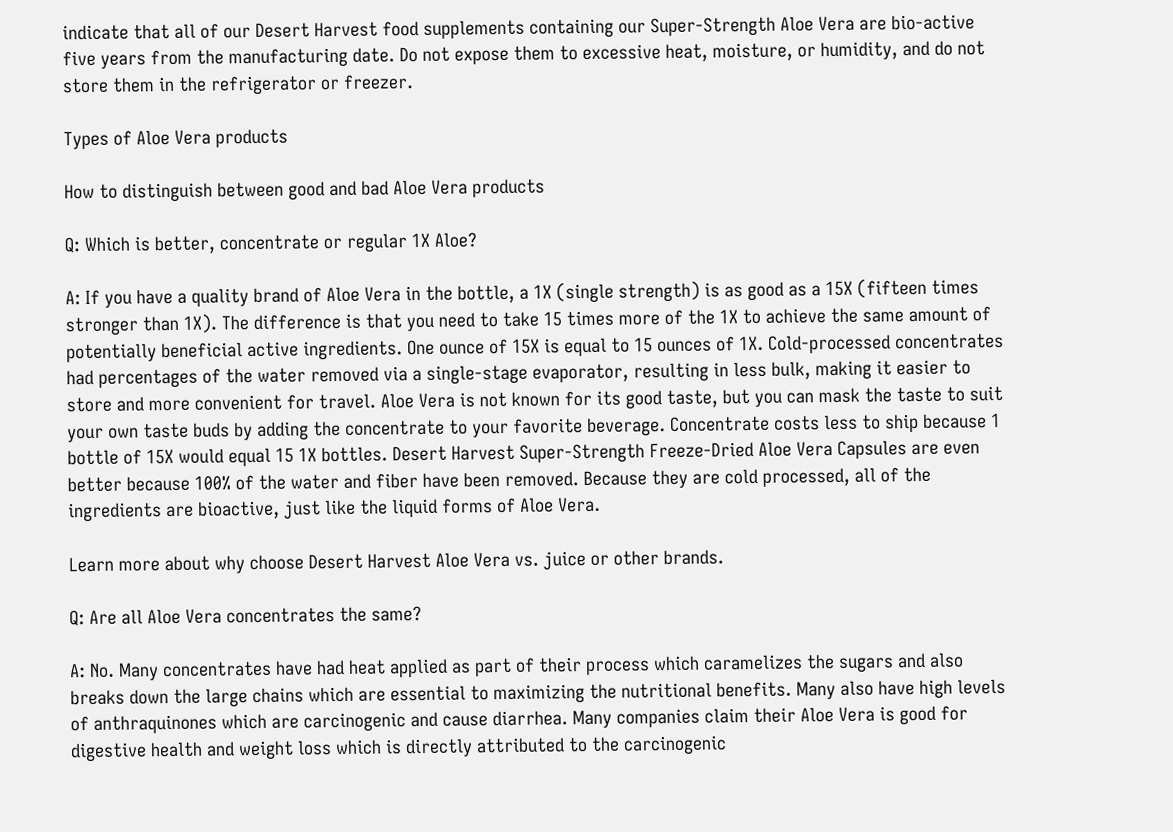indicate that all of our Desert Harvest food supplements containing our Super-Strength Aloe Vera are bio-active five years from the manufacturing date. Do not expose them to excessive heat, moisture, or humidity, and do not store them in the refrigerator or freezer.

Types of Aloe Vera products

How to distinguish between good and bad Aloe Vera products

Q: Which is better, concentrate or regular 1X Aloe?

A: If you have a quality brand of Aloe Vera in the bottle, a 1X (single strength) is as good as a 15X (fifteen times stronger than 1X). The difference is that you need to take 15 times more of the 1X to achieve the same amount of potentially beneficial active ingredients. One ounce of 15X is equal to 15 ounces of 1X. Cold-processed concentrates had percentages of the water removed via a single-stage evaporator, resulting in less bulk, making it easier to store and more convenient for travel. Aloe Vera is not known for its good taste, but you can mask the taste to suit your own taste buds by adding the concentrate to your favorite beverage. Concentrate costs less to ship because 1 bottle of 15X would equal 15 1X bottles. Desert Harvest Super-Strength Freeze-Dried Aloe Vera Capsules are even better because 100% of the water and fiber have been removed. Because they are cold processed, all of the ingredients are bioactive, just like the liquid forms of Aloe Vera.

Learn more about why choose Desert Harvest Aloe Vera vs. juice or other brands.

Q: Are all Aloe Vera concentrates the same?

A: No. Many concentrates have had heat applied as part of their process which caramelizes the sugars and also breaks down the large chains which are essential to maximizing the nutritional benefits. Many also have high levels of anthraquinones which are carcinogenic and cause diarrhea. Many companies claim their Aloe Vera is good for digestive health and weight loss which is directly attributed to the carcinogenic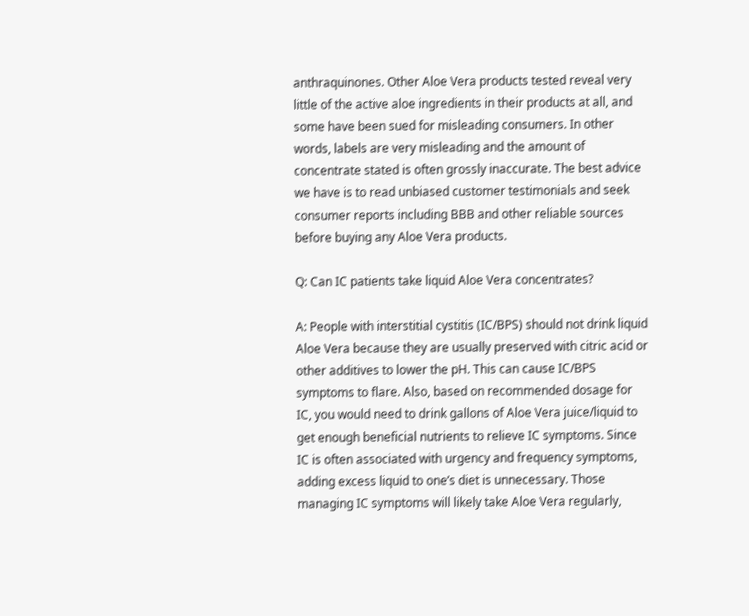anthraquinones. Other Aloe Vera products tested reveal very little of the active aloe ingredients in their products at all, and some have been sued for misleading consumers. In other words, labels are very misleading and the amount of concentrate stated is often grossly inaccurate. The best advice we have is to read unbiased customer testimonials and seek consumer reports including BBB and other reliable sources before buying any Aloe Vera products.

Q: Can IC patients take liquid Aloe Vera concentrates?

A: People with interstitial cystitis (IC/BPS) should not drink liquid Aloe Vera because they are usually preserved with citric acid or other additives to lower the pH. This can cause IC/BPS symptoms to flare. Also, based on recommended dosage for IC, you would need to drink gallons of Aloe Vera juice/liquid to get enough beneficial nutrients to relieve IC symptoms. Since IC is often associated with urgency and frequency symptoms, adding excess liquid to one’s diet is unnecessary. Those managing IC symptoms will likely take Aloe Vera regularly,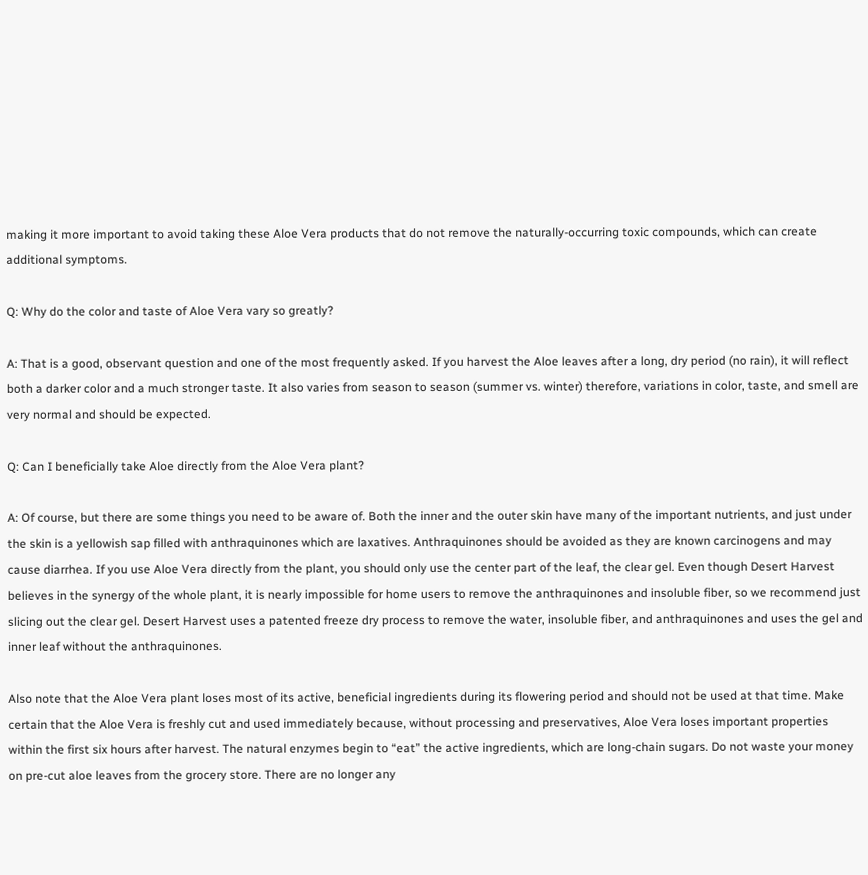making it more important to avoid taking these Aloe Vera products that do not remove the naturally-occurring toxic compounds, which can create additional symptoms.

Q: Why do the color and taste of Aloe Vera vary so greatly?

A: That is a good, observant question and one of the most frequently asked. If you harvest the Aloe leaves after a long, dry period (no rain), it will reflect both a darker color and a much stronger taste. It also varies from season to season (summer vs. winter) therefore, variations in color, taste, and smell are very normal and should be expected.

Q: Can I beneficially take Aloe directly from the Aloe Vera plant?

A: Of course, but there are some things you need to be aware of. Both the inner and the outer skin have many of the important nutrients, and just under the skin is a yellowish sap filled with anthraquinones which are laxatives. Anthraquinones should be avoided as they are known carcinogens and may cause diarrhea. If you use Aloe Vera directly from the plant, you should only use the center part of the leaf, the clear gel. Even though Desert Harvest believes in the synergy of the whole plant, it is nearly impossible for home users to remove the anthraquinones and insoluble fiber, so we recommend just slicing out the clear gel. Desert Harvest uses a patented freeze dry process to remove the water, insoluble fiber, and anthraquinones and uses the gel and inner leaf without the anthraquinones.

Also note that the Aloe Vera plant loses most of its active, beneficial ingredients during its flowering period and should not be used at that time. Make certain that the Aloe Vera is freshly cut and used immediately because, without processing and preservatives, Aloe Vera loses important properties within the first six hours after harvest. The natural enzymes begin to “eat” the active ingredients, which are long-chain sugars. Do not waste your money on pre-cut aloe leaves from the grocery store. There are no longer any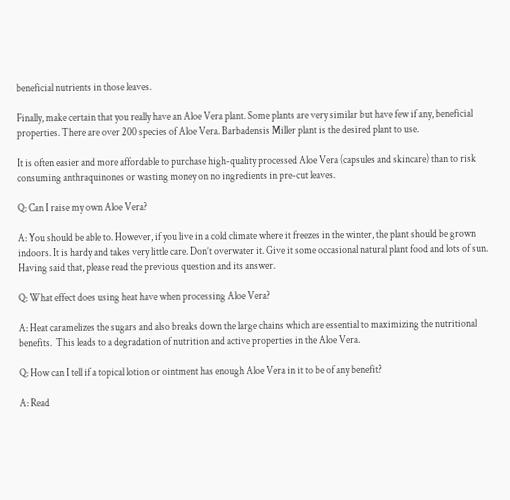beneficial nutrients in those leaves.

Finally, make certain that you really have an Aloe Vera plant. Some plants are very similar but have few if any, beneficial properties. There are over 200 species of Aloe Vera. Barbadensis Miller plant is the desired plant to use.

It is often easier and more affordable to purchase high-quality processed Aloe Vera (capsules and skincare) than to risk consuming anthraquinones or wasting money on no ingredients in pre-cut leaves.

Q: Can I raise my own Aloe Vera?

A: You should be able to. However, if you live in a cold climate where it freezes in the winter, the plant should be grown indoors. It is hardy and takes very little care. Don’t overwater it. Give it some occasional natural plant food and lots of sun. Having said that, please read the previous question and its answer.

Q: What effect does using heat have when processing Aloe Vera?

A: Heat caramelizes the sugars and also breaks down the large chains which are essential to maximizing the nutritional benefits.  This leads to a degradation of nutrition and active properties in the Aloe Vera.

Q: How can I tell if a topical lotion or ointment has enough Aloe Vera in it to be of any benefit?

A: Read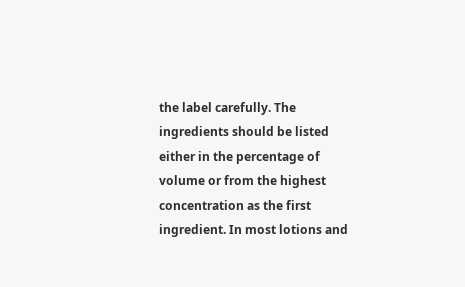the label carefully. The ingredients should be listed either in the percentage of volume or from the highest concentration as the first ingredient. In most lotions and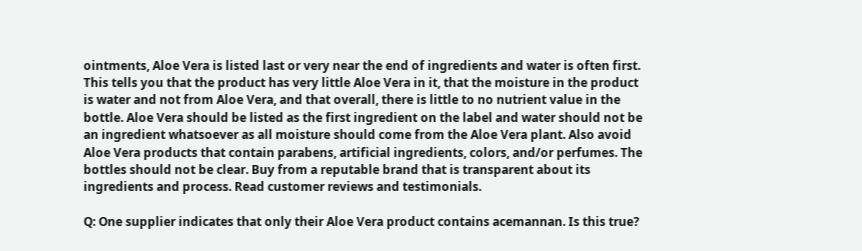ointments, Aloe Vera is listed last or very near the end of ingredients and water is often first. This tells you that the product has very little Aloe Vera in it, that the moisture in the product is water and not from Aloe Vera, and that overall, there is little to no nutrient value in the bottle. Aloe Vera should be listed as the first ingredient on the label and water should not be an ingredient whatsoever as all moisture should come from the Aloe Vera plant. Also avoid Aloe Vera products that contain parabens, artificial ingredients, colors, and/or perfumes. The bottles should not be clear. Buy from a reputable brand that is transparent about its ingredients and process. Read customer reviews and testimonials.

Q: One supplier indicates that only their Aloe Vera product contains acemannan. Is this true?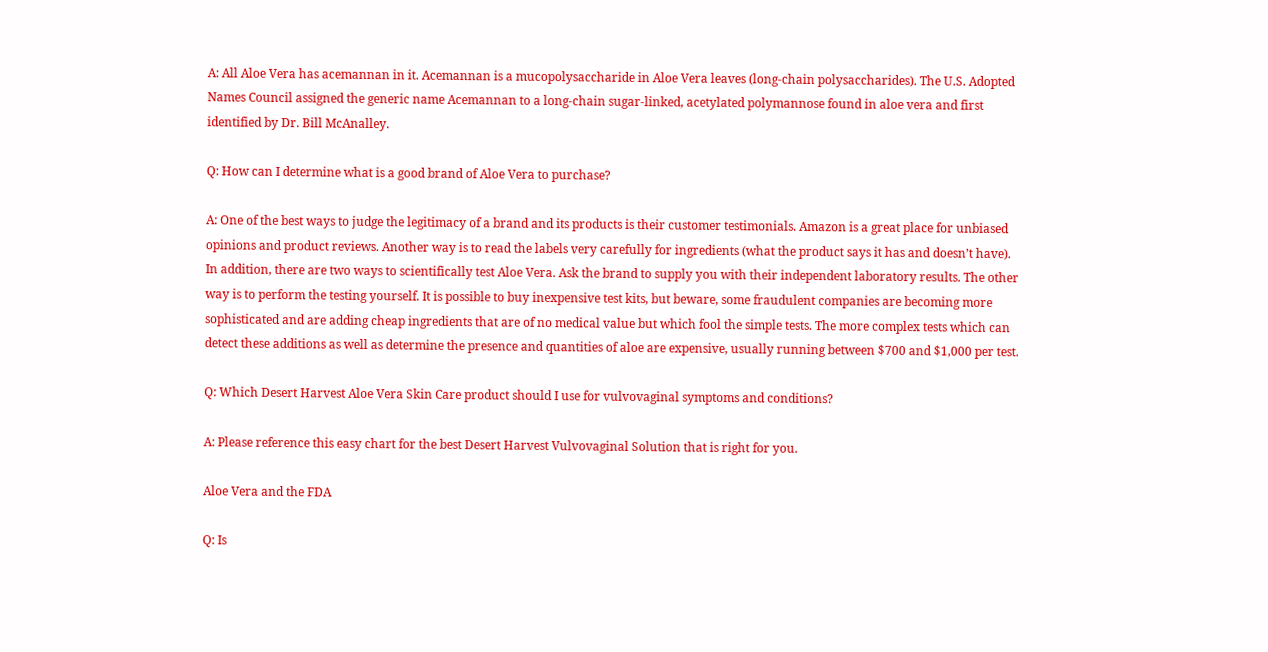A: All Aloe Vera has acemannan in it. Acemannan is a mucopolysaccharide in Aloe Vera leaves (long-chain polysaccharides). The U.S. Adopted Names Council assigned the generic name Acemannan to a long-chain sugar-linked, acetylated polymannose found in aloe vera and first identified by Dr. Bill McAnalley.

Q: How can I determine what is a good brand of Aloe Vera to purchase?

A: One of the best ways to judge the legitimacy of a brand and its products is their customer testimonials. Amazon is a great place for unbiased opinions and product reviews. Another way is to read the labels very carefully for ingredients (what the product says it has and doesn’t have). In addition, there are two ways to scientifically test Aloe Vera. Ask the brand to supply you with their independent laboratory results. The other way is to perform the testing yourself. It is possible to buy inexpensive test kits, but beware, some fraudulent companies are becoming more sophisticated and are adding cheap ingredients that are of no medical value but which fool the simple tests. The more complex tests which can detect these additions as well as determine the presence and quantities of aloe are expensive, usually running between $700 and $1,000 per test.

Q: Which Desert Harvest Aloe Vera Skin Care product should I use for vulvovaginal symptoms and conditions?

A: Please reference this easy chart for the best Desert Harvest Vulvovaginal Solution that is right for you.

Aloe Vera and the FDA

Q: Is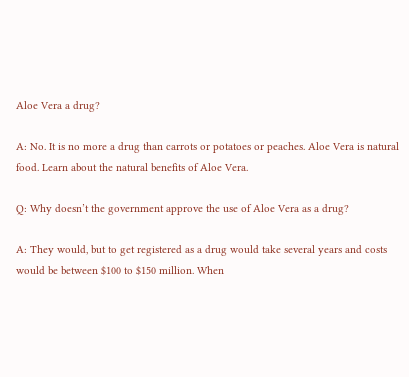Aloe Vera a drug?

A: No. It is no more a drug than carrots or potatoes or peaches. Aloe Vera is natural food. Learn about the natural benefits of Aloe Vera.

Q: Why doesn’t the government approve the use of Aloe Vera as a drug?

A: They would, but to get registered as a drug would take several years and costs would be between $100 to $150 million. When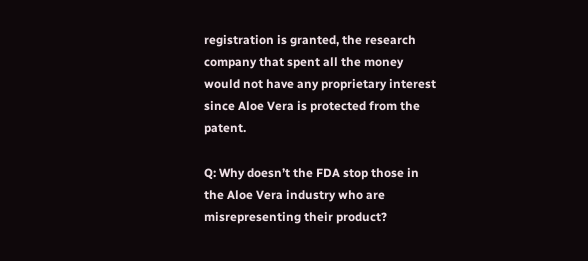registration is granted, the research company that spent all the money would not have any proprietary interest since Aloe Vera is protected from the patent.

Q: Why doesn’t the FDA stop those in the Aloe Vera industry who are misrepresenting their product?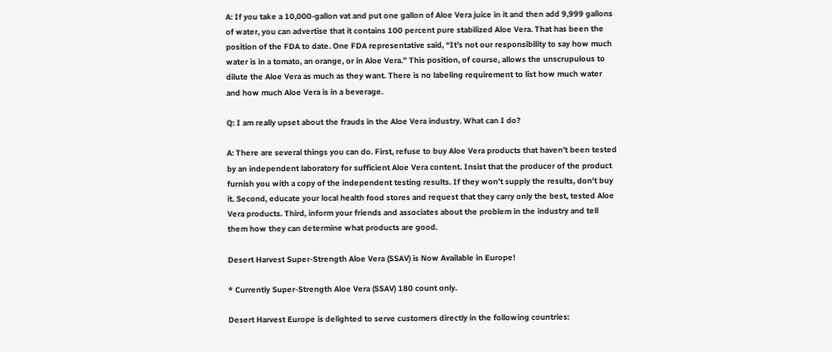A: If you take a 10,000-gallon vat and put one gallon of Aloe Vera juice in it and then add 9,999 gallons of water, you can advertise that it contains 100 percent pure stabilized Aloe Vera. That has been the position of the FDA to date. One FDA representative said, “It’s not our responsibility to say how much water is in a tomato, an orange, or in Aloe Vera.” This position, of course, allows the unscrupulous to dilute the Aloe Vera as much as they want. There is no labeling requirement to list how much water and how much Aloe Vera is in a beverage.

Q: I am really upset about the frauds in the Aloe Vera industry. What can I do?

A: There are several things you can do. First, refuse to buy Aloe Vera products that haven’t been tested by an independent laboratory for sufficient Aloe Vera content. Insist that the producer of the product furnish you with a copy of the independent testing results. If they won’t supply the results, don’t buy it. Second, educate your local health food stores and request that they carry only the best, tested Aloe Vera products. Third, inform your friends and associates about the problem in the industry and tell them how they can determine what products are good.

Desert Harvest Super-Strength Aloe Vera (SSAV) is Now Available in Europe!

* Currently Super-Strength Aloe Vera (SSAV) 180 count only.

Desert Harvest Europe is delighted to serve customers directly in the following countries: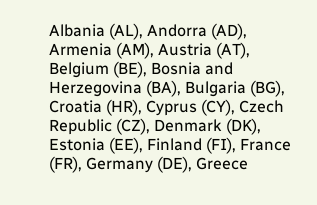Albania (AL), Andorra (AD), Armenia (AM), Austria (AT), Belgium (BE), Bosnia and Herzegovina (BA), Bulgaria (BG), Croatia (HR), Cyprus (CY), Czech Republic (CZ), Denmark (DK), Estonia (EE), Finland (FI), France (FR), Germany (DE), Greece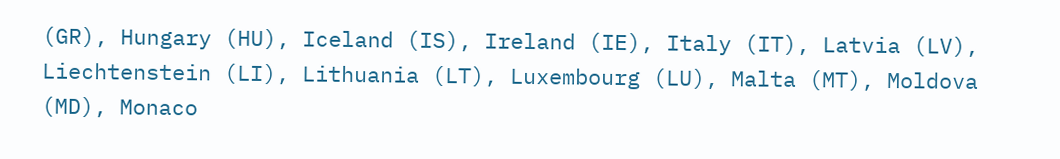(GR), Hungary (HU), Iceland (IS), Ireland (IE), Italy (IT), Latvia (LV), Liechtenstein (LI), Lithuania (LT), Luxembourg (LU), Malta (MT), Moldova (MD), Monaco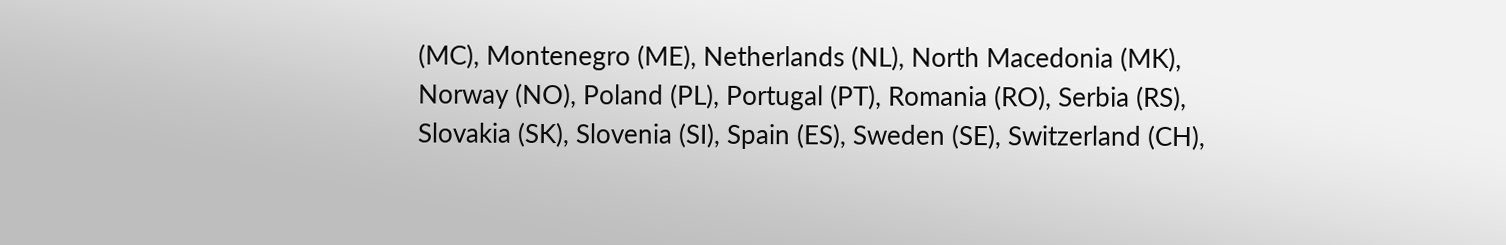(MC), Montenegro (ME), Netherlands (NL), North Macedonia (MK), Norway (NO), Poland (PL), Portugal (PT), Romania (RO), Serbia (RS), Slovakia (SK), Slovenia (SI), Spain (ES), Sweden (SE), Switzerland (CH),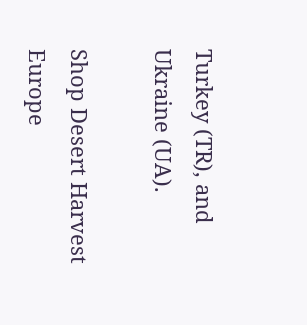Turkey (TR), and Ukraine (UA).

Shop Desert Harvest Europe